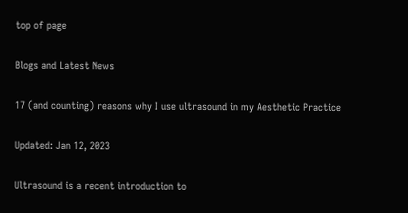top of page

Blogs and Latest News

17 (and counting) reasons why I use ultrasound in my Aesthetic Practice

Updated: Jan 12, 2023

Ultrasound is a recent introduction to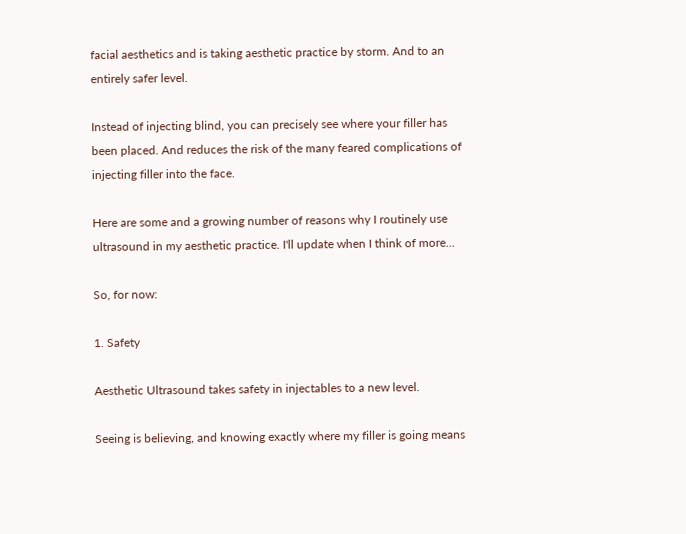facial aesthetics and is taking aesthetic practice by storm. And to an entirely safer level.

Instead of injecting blind, you can precisely see where your filler has been placed. And reduces the risk of the many feared complications of injecting filler into the face.

Here are some and a growing number of reasons why I routinely use ultrasound in my aesthetic practice. I'll update when I think of more…

So, for now:

1. Safety

Aesthetic Ultrasound takes safety in injectables to a new level.

Seeing is believing, and knowing exactly where my filler is going means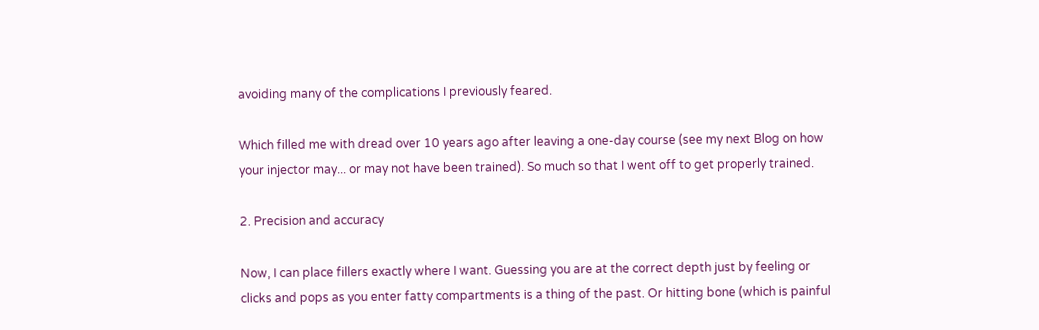avoiding many of the complications I previously feared.

Which filled me with dread over 10 years ago after leaving a one-day course (see my next Blog on how your injector may... or may not have been trained). So much so that I went off to get properly trained.

2. Precision and accuracy

Now, I can place fillers exactly where I want. Guessing you are at the correct depth just by feeling or clicks and pops as you enter fatty compartments is a thing of the past. Or hitting bone (which is painful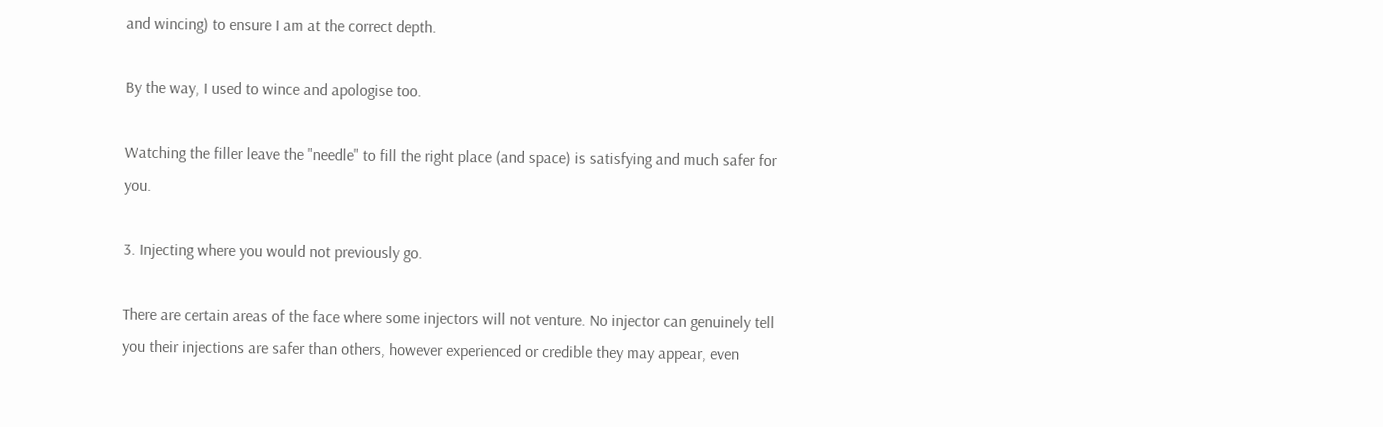and wincing) to ensure I am at the correct depth.

By the way, I used to wince and apologise too.

Watching the filler leave the "needle" to fill the right place (and space) is satisfying and much safer for you.

3. Injecting where you would not previously go.

There are certain areas of the face where some injectors will not venture. No injector can genuinely tell you their injections are safer than others, however experienced or credible they may appear, even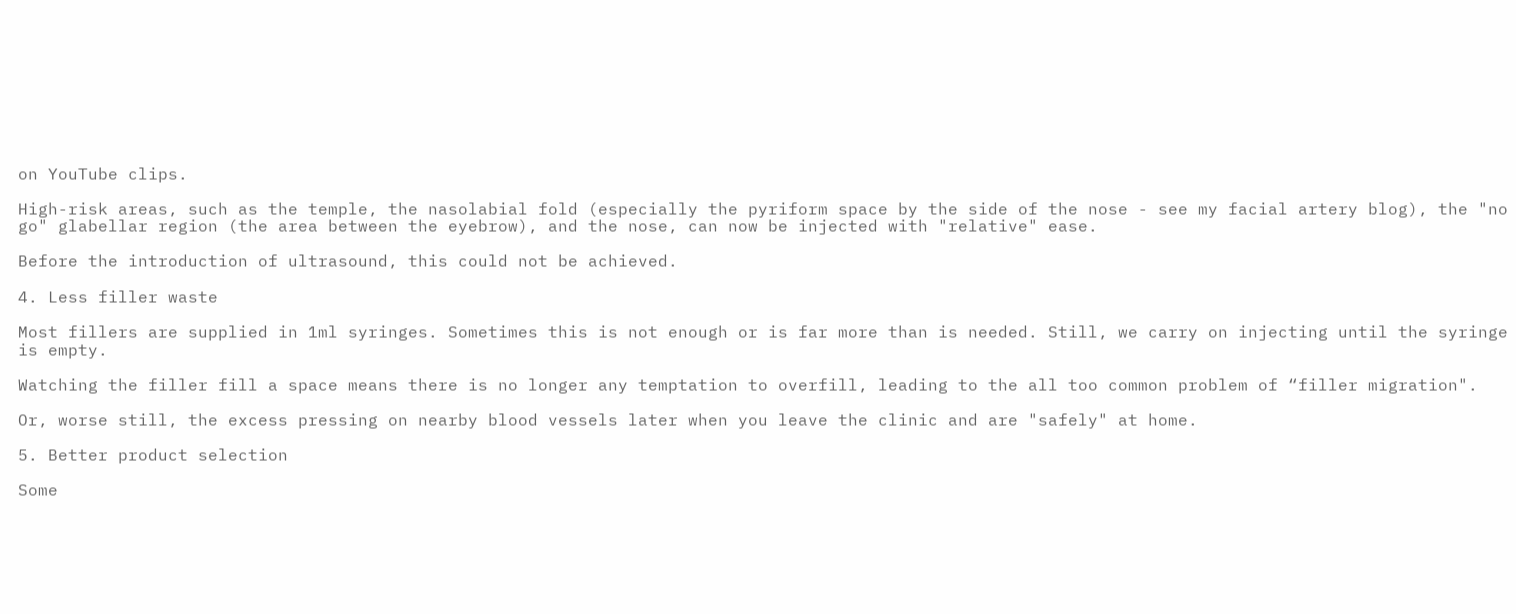on YouTube clips.

High-risk areas, such as the temple, the nasolabial fold (especially the pyriform space by the side of the nose - see my facial artery blog), the "no go" glabellar region (the area between the eyebrow), and the nose, can now be injected with "relative" ease.

Before the introduction of ultrasound, this could not be achieved.

4. Less filler waste

Most fillers are supplied in 1ml syringes. Sometimes this is not enough or is far more than is needed. Still, we carry on injecting until the syringe is empty.

Watching the filler fill a space means there is no longer any temptation to overfill, leading to the all too common problem of “filler migration".

Or, worse still, the excess pressing on nearby blood vessels later when you leave the clinic and are "safely" at home.

5. Better product selection

Some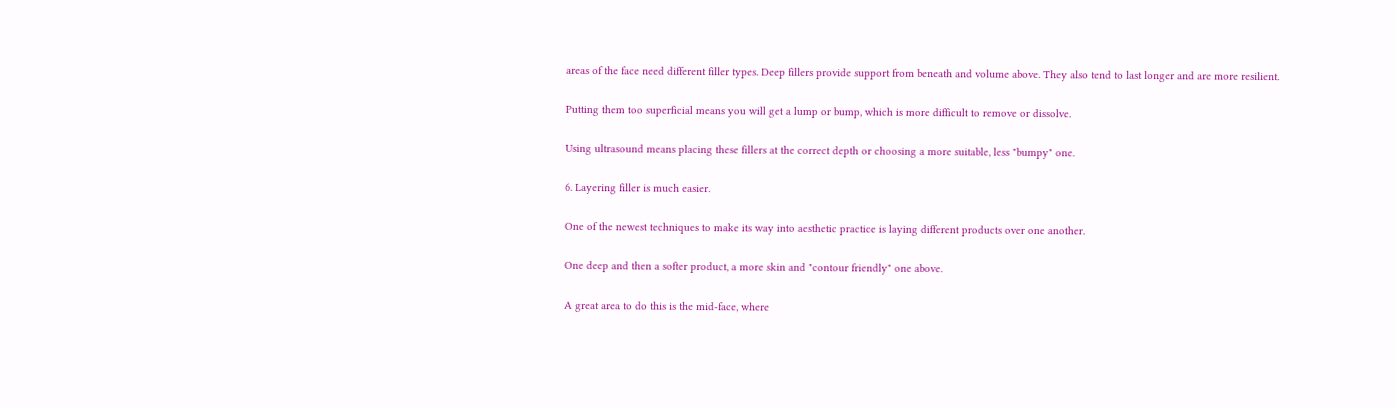areas of the face need different filler types. Deep fillers provide support from beneath and volume above. They also tend to last longer and are more resilient.

Putting them too superficial means you will get a lump or bump, which is more difficult to remove or dissolve.

Using ultrasound means placing these fillers at the correct depth or choosing a more suitable, less "bumpy" one.

6. Layering filler is much easier.

One of the newest techniques to make its way into aesthetic practice is laying different products over one another.

One deep and then a softer product, a more skin and "contour friendly" one above.

A great area to do this is the mid-face, where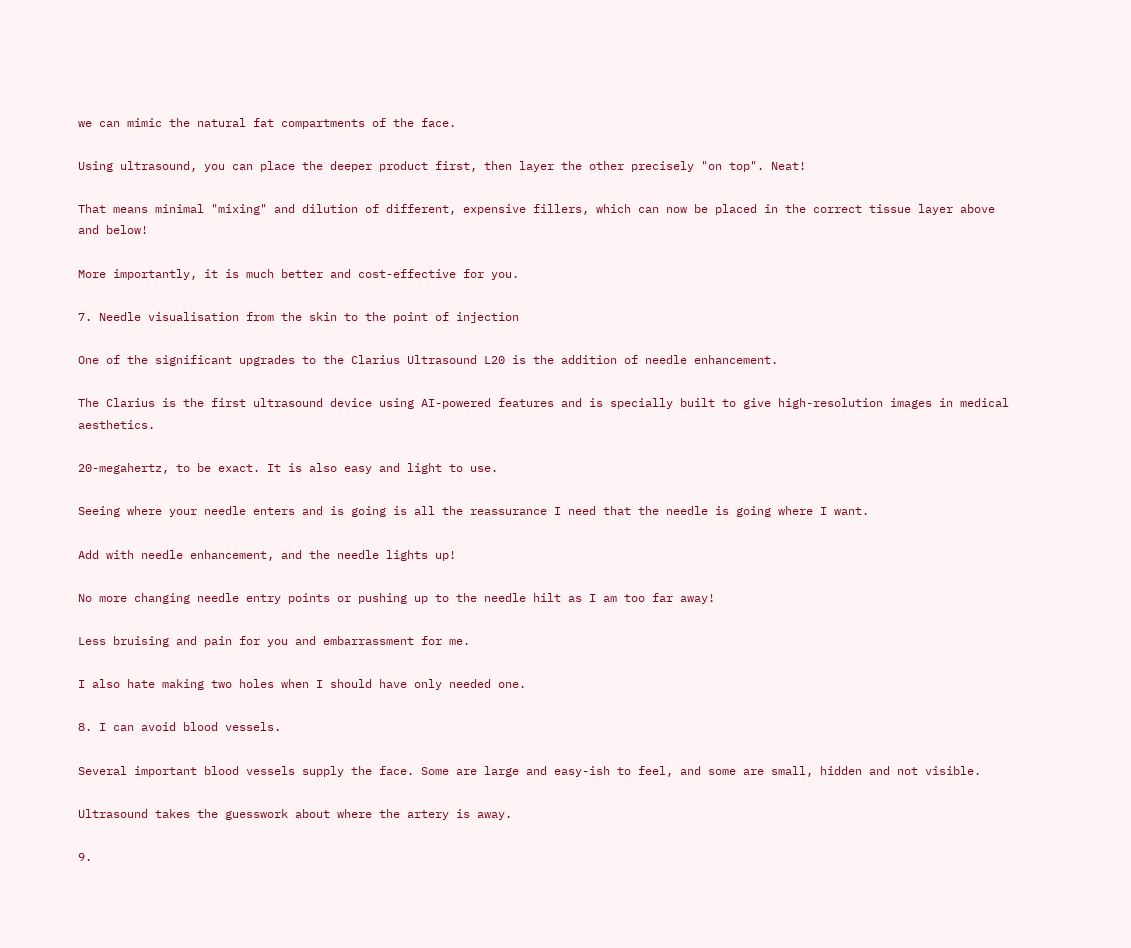we can mimic the natural fat compartments of the face.

Using ultrasound, you can place the deeper product first, then layer the other precisely "on top". Neat!

That means minimal "mixing" and dilution of different, expensive fillers, which can now be placed in the correct tissue layer above and below!

More importantly, it is much better and cost-effective for you.

7. Needle visualisation from the skin to the point of injection

One of the significant upgrades to the Clarius Ultrasound L20 is the addition of needle enhancement.

The Clarius is the first ultrasound device using AI-powered features and is specially built to give high-resolution images in medical aesthetics.

20-megahertz, to be exact. It is also easy and light to use.

Seeing where your needle enters and is going is all the reassurance I need that the needle is going where I want.

Add with needle enhancement, and the needle lights up!

No more changing needle entry points or pushing up to the needle hilt as I am too far away!

Less bruising and pain for you and embarrassment for me.

I also hate making two holes when I should have only needed one.

8. I can avoid blood vessels.

Several important blood vessels supply the face. Some are large and easy-ish to feel, and some are small, hidden and not visible.

Ultrasound takes the guesswork about where the artery is away.

9.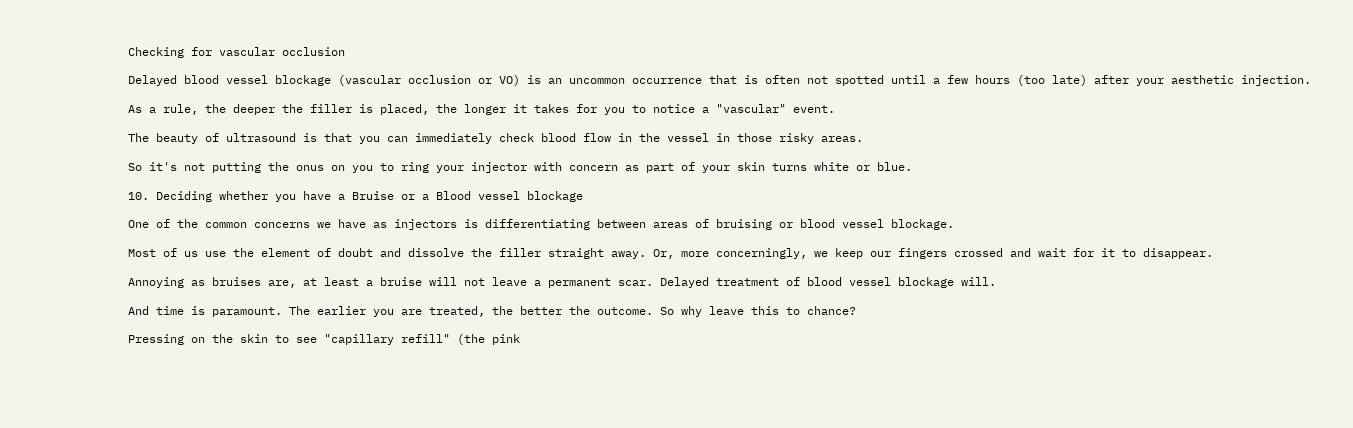Checking for vascular occlusion

Delayed blood vessel blockage (vascular occlusion or VO) is an uncommon occurrence that is often not spotted until a few hours (too late) after your aesthetic injection.

As a rule, the deeper the filler is placed, the longer it takes for you to notice a "vascular" event.

The beauty of ultrasound is that you can immediately check blood flow in the vessel in those risky areas.

So it's not putting the onus on you to ring your injector with concern as part of your skin turns white or blue.

10. Deciding whether you have a Bruise or a Blood vessel blockage

One of the common concerns we have as injectors is differentiating between areas of bruising or blood vessel blockage.

Most of us use the element of doubt and dissolve the filler straight away. Or, more concerningly, we keep our fingers crossed and wait for it to disappear.

Annoying as bruises are, at least a bruise will not leave a permanent scar. Delayed treatment of blood vessel blockage will.

And time is paramount. The earlier you are treated, the better the outcome. So why leave this to chance?

Pressing on the skin to see "capillary refill" (the pink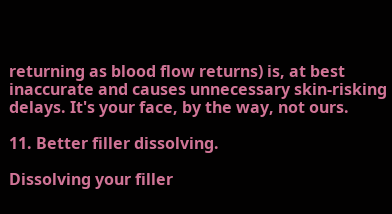returning as blood flow returns) is, at best inaccurate and causes unnecessary skin-risking delays. It's your face, by the way, not ours.

11. Better filler dissolving.

Dissolving your filler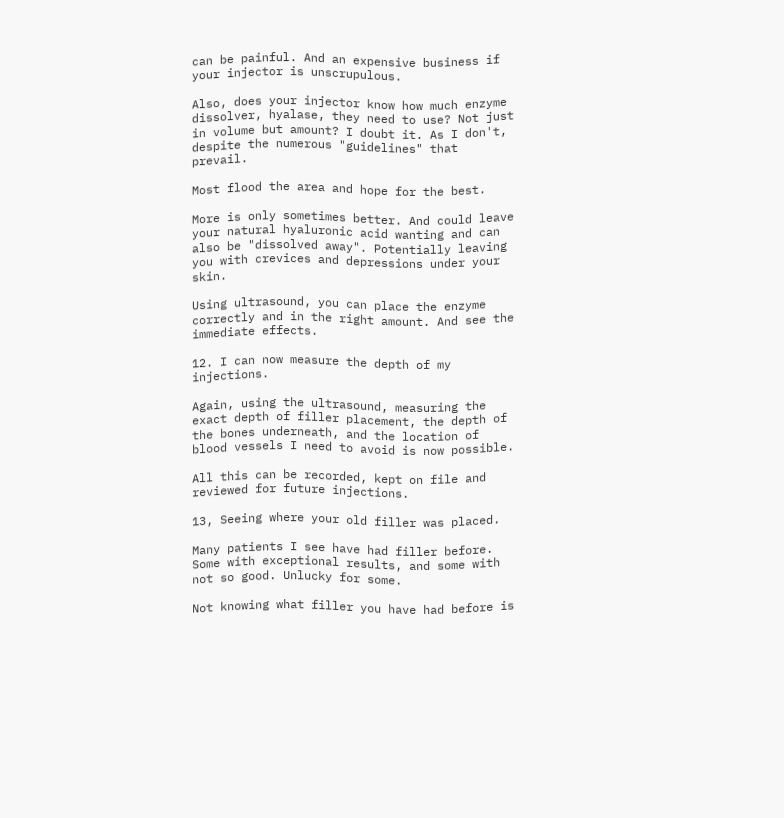can be painful. And an expensive business if your injector is unscrupulous.

Also, does your injector know how much enzyme dissolver, hyalase, they need to use? Not just in volume but amount? I doubt it. As I don't, despite the numerous "guidelines" that prevail.

Most flood the area and hope for the best.

More is only sometimes better. And could leave your natural hyaluronic acid wanting and can also be "dissolved away". Potentially leaving you with crevices and depressions under your skin.

Using ultrasound, you can place the enzyme correctly and in the right amount. And see the immediate effects.

12. I can now measure the depth of my injections.

Again, using the ultrasound, measuring the exact depth of filler placement, the depth of the bones underneath, and the location of blood vessels I need to avoid is now possible.

All this can be recorded, kept on file and reviewed for future injections.

13, Seeing where your old filler was placed.

Many patients I see have had filler before. Some with exceptional results, and some with not so good. Unlucky for some.

Not knowing what filler you have had before is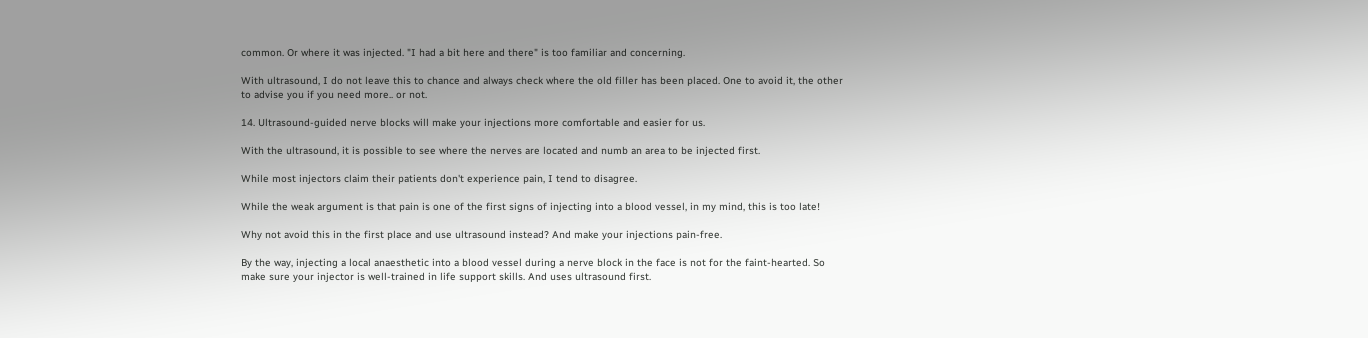common. Or where it was injected. "I had a bit here and there" is too familiar and concerning.

With ultrasound, I do not leave this to chance and always check where the old filler has been placed. One to avoid it, the other to advise you if you need more.. or not.

14. Ultrasound-guided nerve blocks will make your injections more comfortable and easier for us.

With the ultrasound, it is possible to see where the nerves are located and numb an area to be injected first.

While most injectors claim their patients don't experience pain, I tend to disagree.

While the weak argument is that pain is one of the first signs of injecting into a blood vessel, in my mind, this is too late!

Why not avoid this in the first place and use ultrasound instead? And make your injections pain-free.

By the way, injecting a local anaesthetic into a blood vessel during a nerve block in the face is not for the faint-hearted. So make sure your injector is well-trained in life support skills. And uses ultrasound first.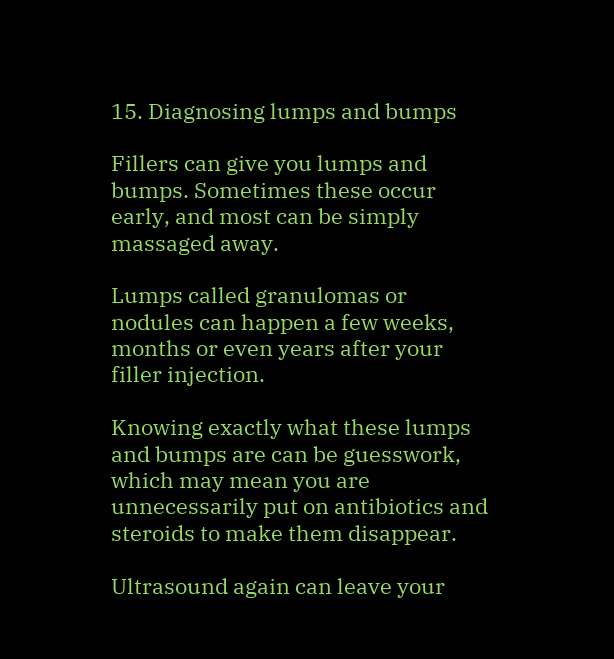15. Diagnosing lumps and bumps

Fillers can give you lumps and bumps. Sometimes these occur early, and most can be simply massaged away.

Lumps called granulomas or nodules can happen a few weeks, months or even years after your filler injection.

Knowing exactly what these lumps and bumps are can be guesswork, which may mean you are unnecessarily put on antibiotics and steroids to make them disappear.

Ultrasound again can leave your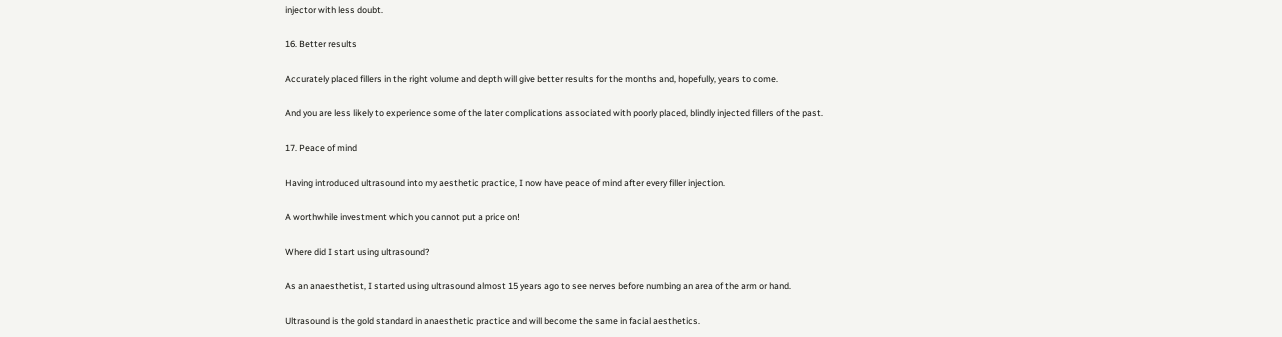injector with less doubt.

16. Better results

Accurately placed fillers in the right volume and depth will give better results for the months and, hopefully, years to come.

And you are less likely to experience some of the later complications associated with poorly placed, blindly injected fillers of the past.

17. Peace of mind

Having introduced ultrasound into my aesthetic practice, I now have peace of mind after every filler injection.

A worthwhile investment which you cannot put a price on!

Where did I start using ultrasound?

As an anaesthetist, I started using ultrasound almost 15 years ago to see nerves before numbing an area of the arm or hand.

Ultrasound is the gold standard in anaesthetic practice and will become the same in facial aesthetics.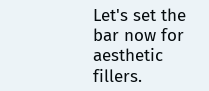Let's set the bar now for aesthetic fillers.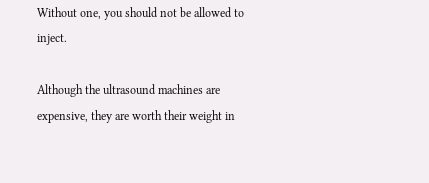Without one, you should not be allowed to inject.

Although the ultrasound machines are expensive, they are worth their weight in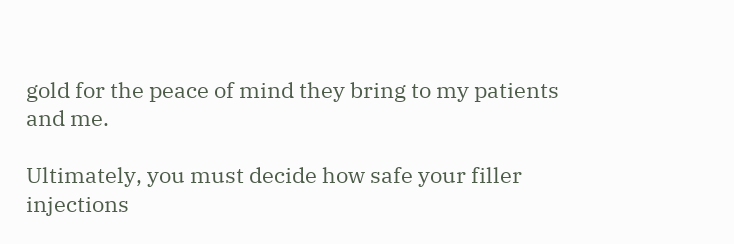gold for the peace of mind they bring to my patients and me.

Ultimately, you must decide how safe your filler injections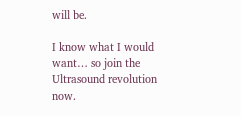will be.

I know what I would want… so join the Ultrasound revolution now.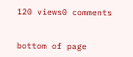120 views0 comments


bottom of page